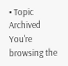• Topic Archived
You're browsing the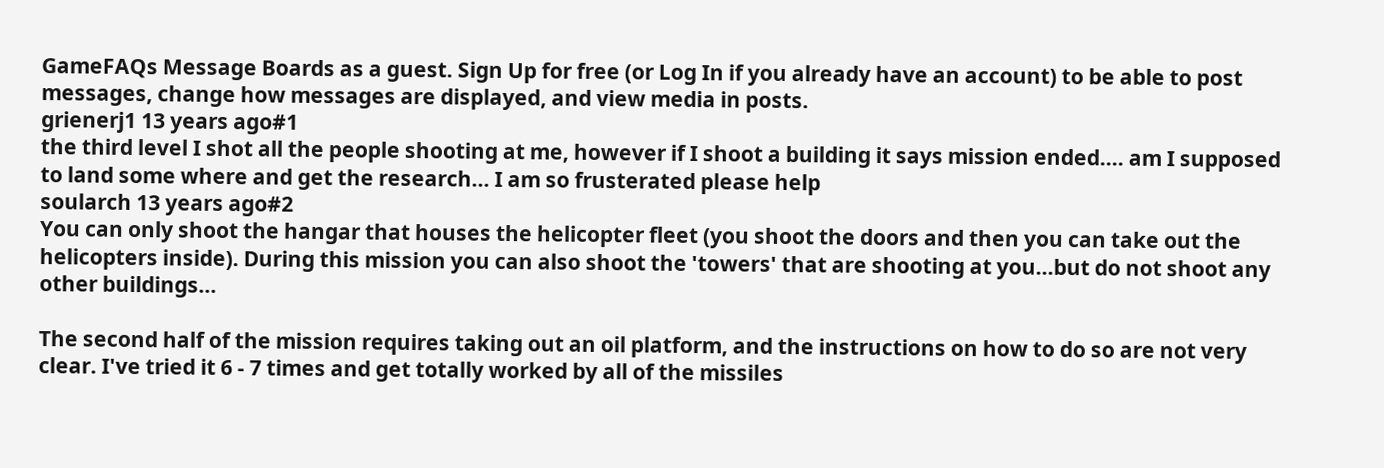GameFAQs Message Boards as a guest. Sign Up for free (or Log In if you already have an account) to be able to post messages, change how messages are displayed, and view media in posts.
grienerj1 13 years ago#1
the third level I shot all the people shooting at me, however if I shoot a building it says mission ended.... am I supposed to land some where and get the research... I am so frusterated please help
soularch 13 years ago#2
You can only shoot the hangar that houses the helicopter fleet (you shoot the doors and then you can take out the helicopters inside). During this mission you can also shoot the 'towers' that are shooting at you...but do not shoot any other buildings...

The second half of the mission requires taking out an oil platform, and the instructions on how to do so are not very clear. I've tried it 6 - 7 times and get totally worked by all of the missiles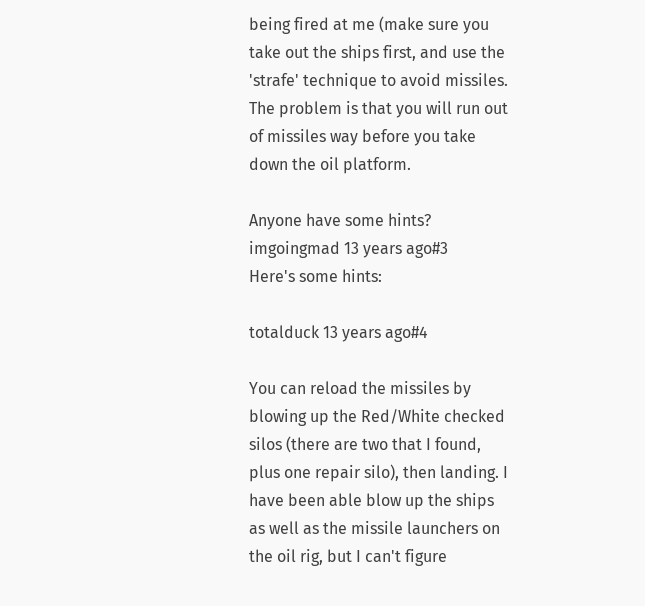being fired at me (make sure you take out the ships first, and use the 'strafe' technique to avoid missiles. The problem is that you will run out of missiles way before you take down the oil platform.

Anyone have some hints?
imgoingmad 13 years ago#3
Here's some hints:

totalduck 13 years ago#4

You can reload the missiles by blowing up the Red/White checked silos (there are two that I found, plus one repair silo), then landing. I have been able blow up the ships as well as the missile launchers on the oil rig, but I can't figure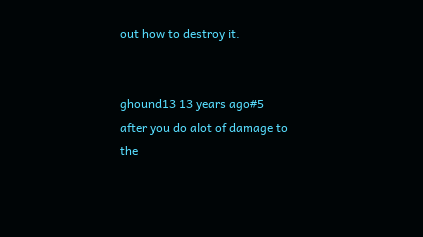out how to destroy it.


ghound13 13 years ago#5
after you do alot of damage to the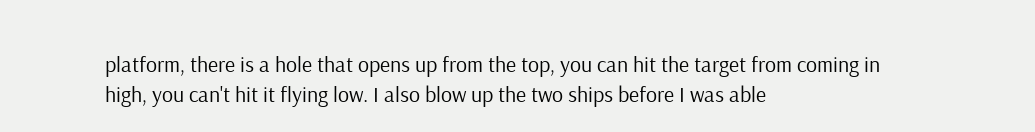platform, there is a hole that opens up from the top, you can hit the target from coming in high, you can't hit it flying low. I also blow up the two ships before I was able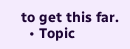to get this far.
  • Topic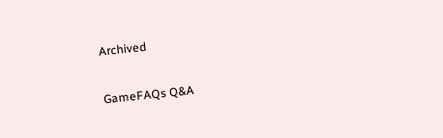Archived

GameFAQs Q&A